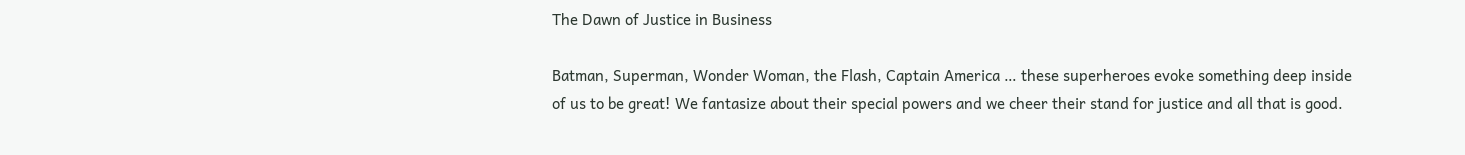The Dawn of Justice in Business

Batman, Superman, Wonder Woman, the Flash, Captain America … these superheroes evoke something deep inside of us to be great! We fantasize about their special powers and we cheer their stand for justice and all that is good.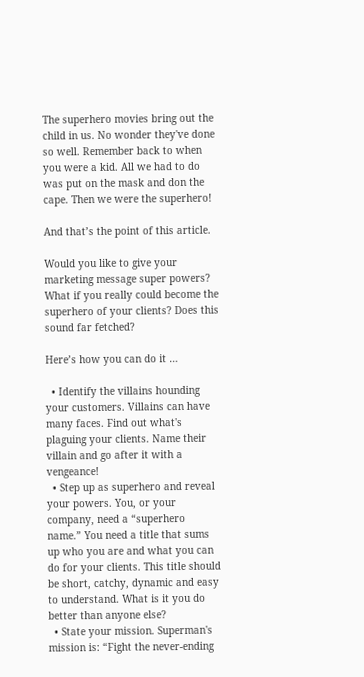The superhero movies bring out the child in us. No wonder they've done so well. Remember back to when you were a kid. All we had to do was put on the mask and don the cape. Then we were the superhero!

And that’s the point of this article.

Would you like to give your marketing message super powers? What if you really could become the superhero of your clients? Does this sound far fetched?

Here’s how you can do it …

  • Identify the villains hounding your customers. Villains can have many faces. Find out what's plaguing your clients. Name their villain and go after it with a vengeance!
  • Step up as superhero and reveal your powers. You, or your company, need a “superhero name.” You need a title that sums up who you are and what you can do for your clients. This title should be short, catchy, dynamic and easy to understand. What is it you do better than anyone else?
  • State your mission. Superman's mission is: “Fight the never-ending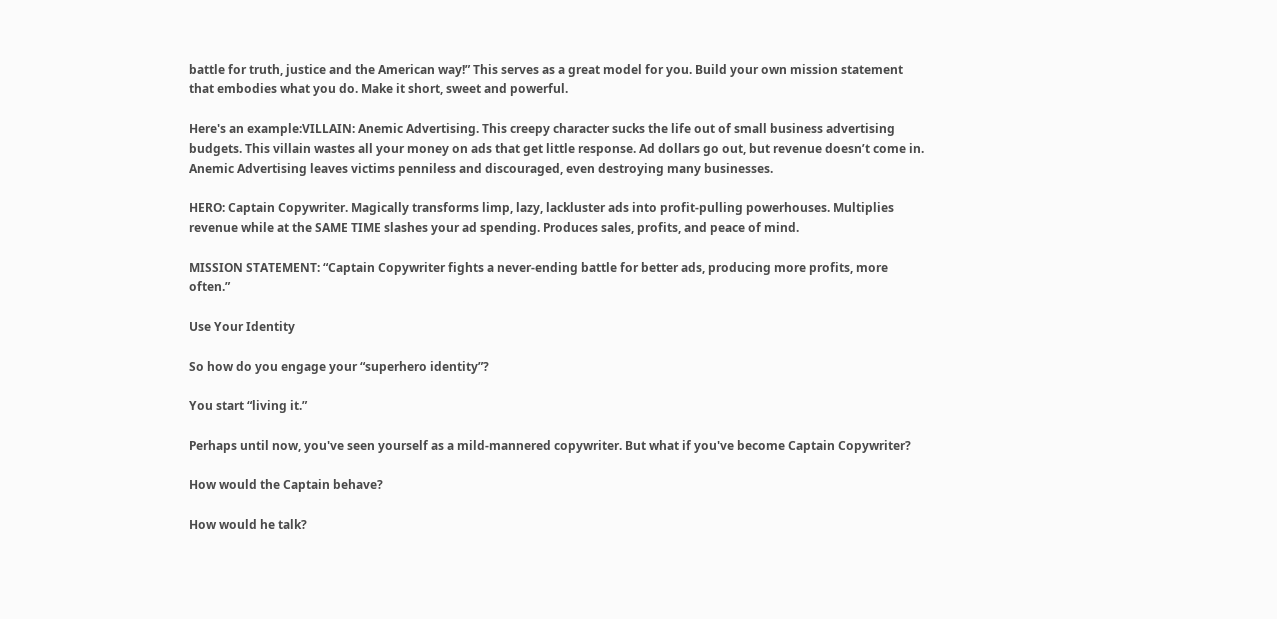battle for truth, justice and the American way!” This serves as a great model for you. Build your own mission statement that embodies what you do. Make it short, sweet and powerful.

Here's an example:VILLAIN: Anemic Advertising. This creepy character sucks the life out of small business advertising budgets. This villain wastes all your money on ads that get little response. Ad dollars go out, but revenue doesn’t come in. Anemic Advertising leaves victims penniless and discouraged, even destroying many businesses.

HERO: Captain Copywriter. Magically transforms limp, lazy, lackluster ads into profit-pulling powerhouses. Multiplies revenue while at the SAME TIME slashes your ad spending. Produces sales, profits, and peace of mind.

MISSION STATEMENT: “Captain Copywriter fights a never-ending battle for better ads, producing more profits, more often.”

Use Your Identity

So how do you engage your “superhero identity”?

You start “living it.”

Perhaps until now, you've seen yourself as a mild-mannered copywriter. But what if you've become Captain Copywriter?

How would the Captain behave?

How would he talk?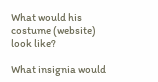What would his costume (website) look like?

What insignia would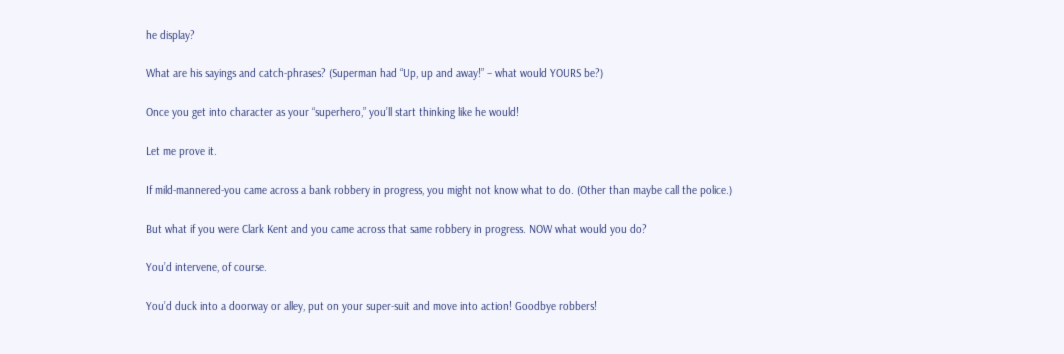he display?

What are his sayings and catch-phrases? (Superman had “Up, up and away!” – what would YOURS be?)

Once you get into character as your “superhero,” you’ll start thinking like he would!

Let me prove it.

If mild-mannered-you came across a bank robbery in progress, you might not know what to do. (Other than maybe call the police.)

But what if you were Clark Kent and you came across that same robbery in progress. NOW what would you do?

You’d intervene, of course.

You’d duck into a doorway or alley, put on your super-suit and move into action! Goodbye robbers!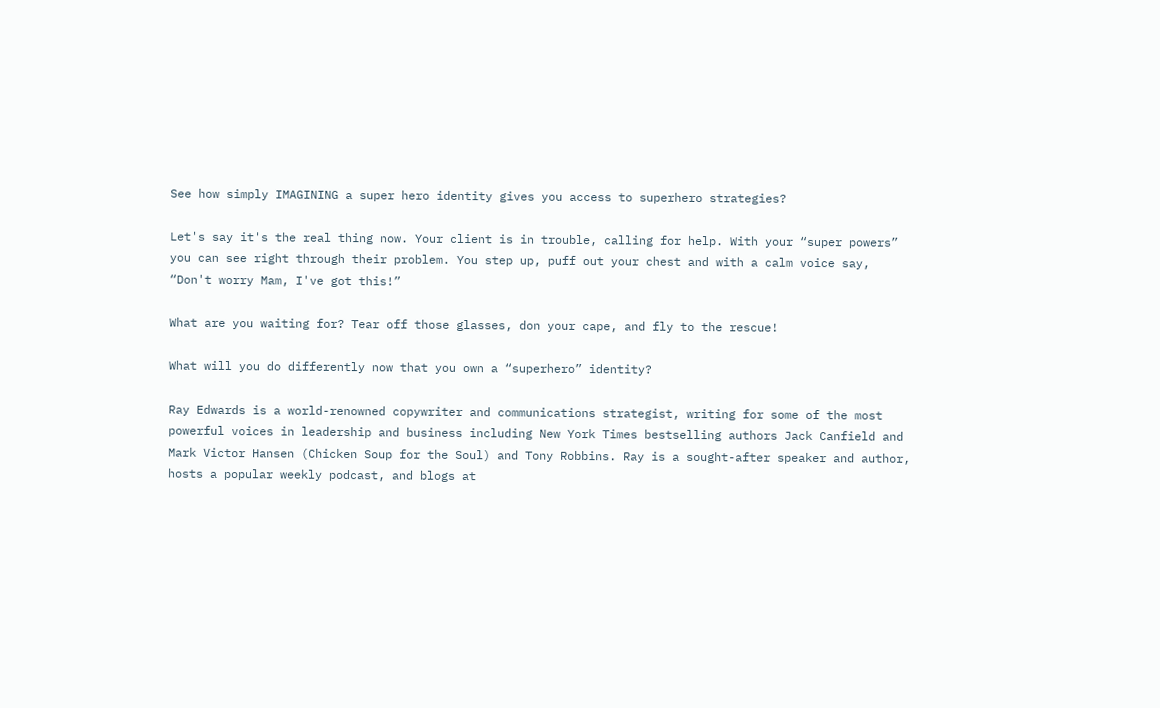See how simply IMAGINING a super hero identity gives you access to superhero strategies?

Let's say it's the real thing now. Your client is in trouble, calling for help. With your “super powers” you can see right through their problem. You step up, puff out your chest and with a calm voice say, “Don't worry Mam, I've got this!”

What are you waiting for? Tear off those glasses, don your cape, and fly to the rescue!

What will you do differently now that you own a “superhero” identity?

Ray Edwards is a world-renowned copywriter and communications strategist, writing for some of the most powerful voices in leadership and business including New York Times bestselling authors Jack Canfield and Mark Victor Hansen (Chicken Soup for the Soul) and Tony Robbins. Ray is a sought-after speaker and author, hosts a popular weekly podcast, and blogs at